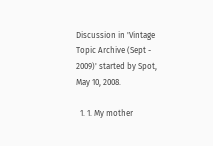Discussion in 'Vintage Topic Archive (Sept - 2009)' started by Spot, May 10, 2008.

  1. 1. My mother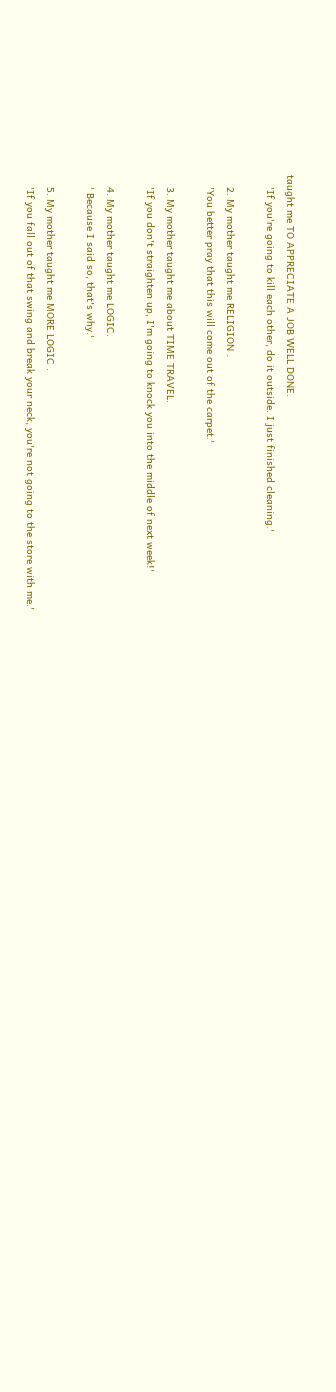taught me TO APPRECIATE A JOB WELL DONE.
    'If you're going to kill each other, do it outside. I just finished cleaning.'

    2. My mother taught me RELIGION .
    'You better pray that this will come out of the carpet.'

    3. My mother taught me about TIME TRAVEL.
    'If you don't straighten up, I'm going to knock you into the middle of next week!'

    4. My mother taught me LOGIC.
    ' Because I said so, that's why.'

    5. My mother taught me MORE LOGIC .
    'If you fall out of that swing and break your neck, you're not going to the store with me.'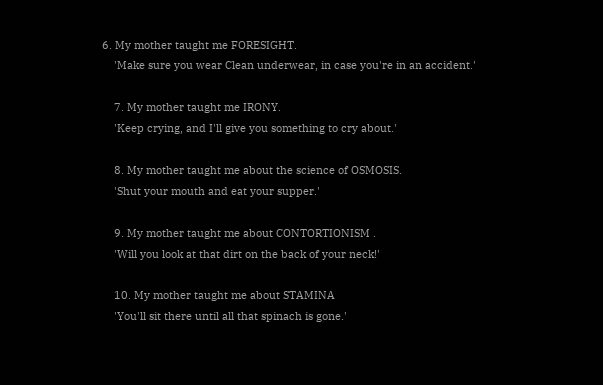6. My mother taught me FORESIGHT.
    'Make sure you wear Clean underwear, in case you're in an accident.'

    7. My mother taught me IRONY.
    'Keep crying, and I'll give you something to cry about.'

    8. My mother taught me about the science of OSMOSIS.
    'Shut your mouth and eat your supper.'

    9. My mother taught me about CONTORTIONISM .
    'Will you look at that dirt on the back of your neck!'

    10. My mother taught me about STAMINA
    'You'll sit there until all that spinach is gone.'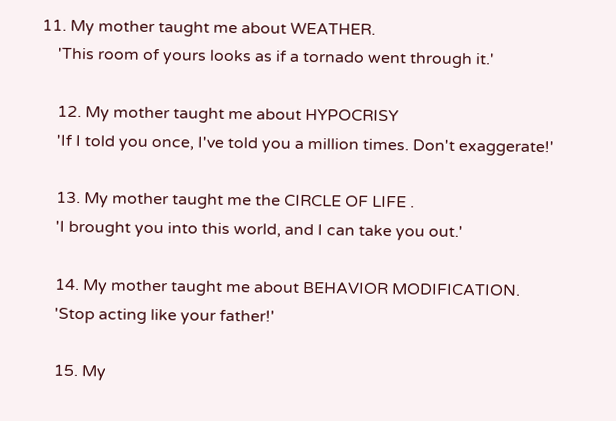11. My mother taught me about WEATHER.
    'This room of yours looks as if a tornado went through it.'

    12. My mother taught me about HYPOCRISY
    'If I told you once, I've told you a million times. Don't exaggerate!'

    13. My mother taught me the CIRCLE OF LIFE .
    'I brought you into this world, and I can take you out.'

    14. My mother taught me about BEHAVIOR MODIFICATION.
    'Stop acting like your father!'

    15. My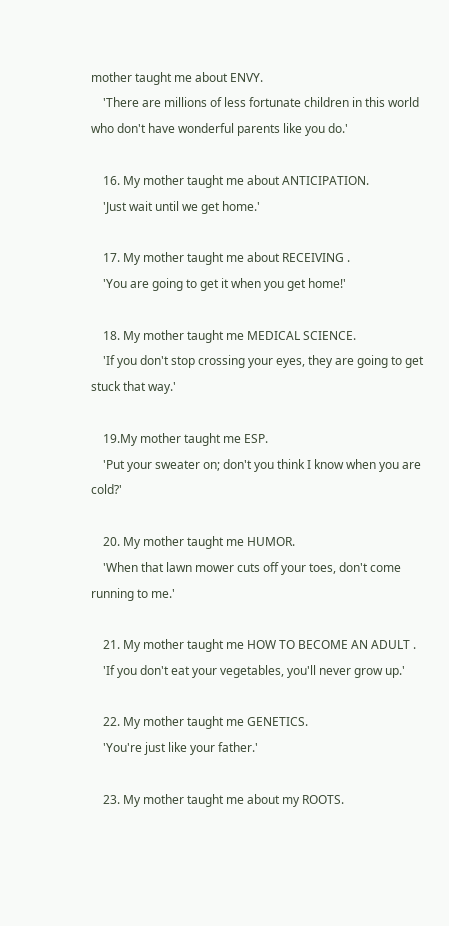mother taught me about ENVY.
    'There are millions of less fortunate children in this world who don't have wonderful parents like you do.'

    16. My mother taught me about ANTICIPATION.
    'Just wait until we get home.'

    17. My mother taught me about RECEIVING .
    'You are going to get it when you get home!'

    18. My mother taught me MEDICAL SCIENCE.
    'If you don't stop crossing your eyes, they are going to get stuck that way.'

    19.My mother taught me ESP.
    'Put your sweater on; don't you think I know when you are cold?'

    20. My mother taught me HUMOR.
    'When that lawn mower cuts off your toes, don't come running to me.'

    21. My mother taught me HOW TO BECOME AN ADULT .
    'If you don't eat your vegetables, you'll never grow up.'

    22. My mother taught me GENETICS.
    'You're just like your father.'

    23. My mother taught me about my ROOTS.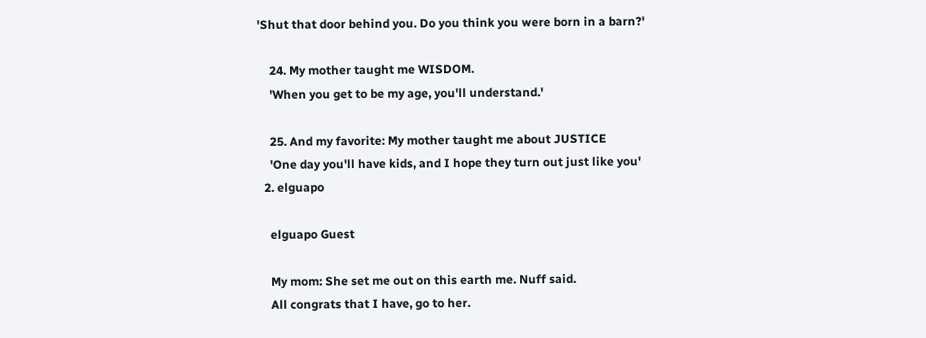'Shut that door behind you. Do you think you were born in a barn?'

    24. My mother taught me WISDOM.
    'When you get to be my age, you'll understand.'

    25. And my favorite: My mother taught me about JUSTICE
    'One day you'll have kids, and I hope they turn out just like you'
  2. elguapo

    elguapo Guest

    My mom: She set me out on this earth me. Nuff said.
    All congrats that I have, go to her.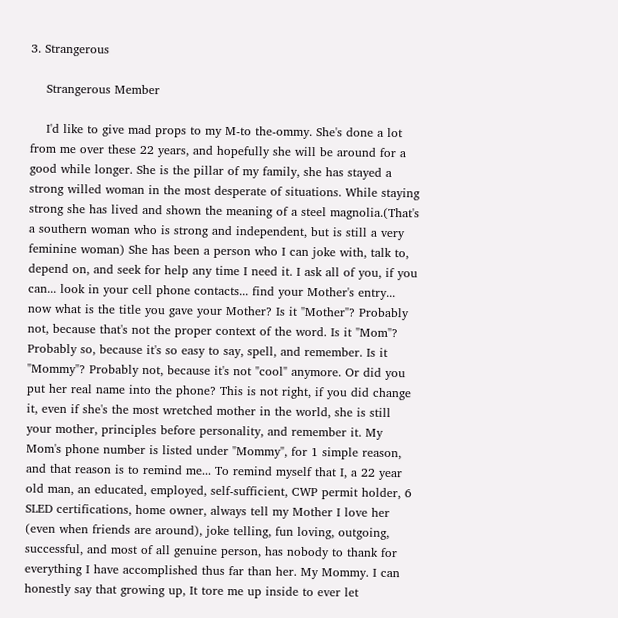3. Strangerous

    Strangerous Member

    I'd like to give mad props to my M-to the-ommy. She's done a lot from me over these 22 years, and hopefully she will be around for a good while longer. She is the pillar of my family, she has stayed a strong willed woman in the most desperate of situations. While staying strong she has lived and shown the meaning of a steel magnolia.(That's a southern woman who is strong and independent, but is still a very feminine woman) She has been a person who I can joke with, talk to, depend on, and seek for help any time I need it. I ask all of you, if you can... look in your cell phone contacts... find your Mother's entry... now what is the title you gave your Mother? Is it "Mother"? Probably not, because that's not the proper context of the word. Is it "Mom"? Probably so, because it's so easy to say, spell, and remember. Is it "Mommy"? Probably not, because it's not "cool" anymore. Or did you put her real name into the phone? This is not right, if you did change it, even if she's the most wretched mother in the world, she is still your mother, principles before personality, and remember it. My Mom's phone number is listed under "Mommy", for 1 simple reason, and that reason is to remind me... To remind myself that I, a 22 year old man, an educated, employed, self-sufficient, CWP permit holder, 6 SLED certifications, home owner, always tell my Mother I love her (even when friends are around), joke telling, fun loving, outgoing, successful, and most of all genuine person, has nobody to thank for everything I have accomplished thus far than her. My Mommy. I can honestly say that growing up, It tore me up inside to ever let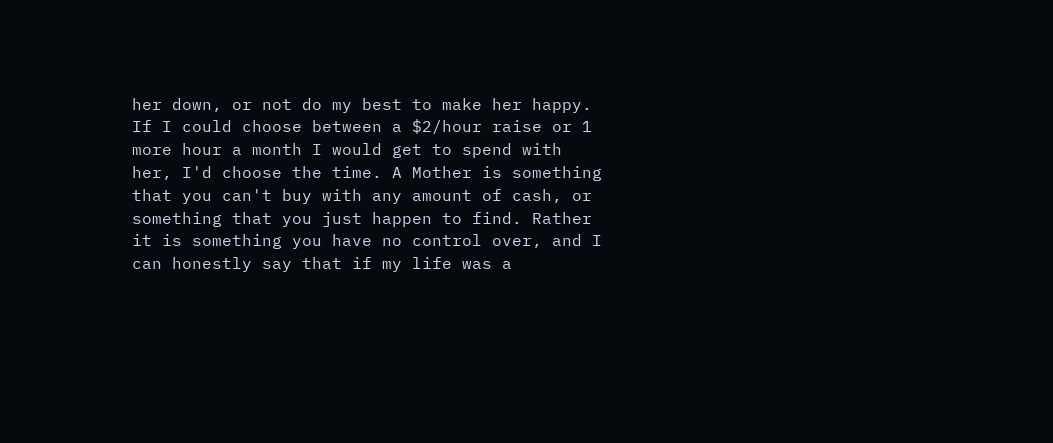her down, or not do my best to make her happy. If I could choose between a $2/hour raise or 1 more hour a month I would get to spend with her, I'd choose the time. A Mother is something that you can't buy with any amount of cash, or something that you just happen to find. Rather it is something you have no control over, and I can honestly say that if my life was a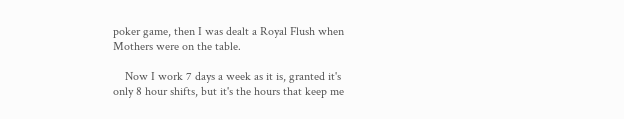poker game, then I was dealt a Royal Flush when Mothers were on the table.

    Now I work 7 days a week as it is, granted it's only 8 hour shifts, but it's the hours that keep me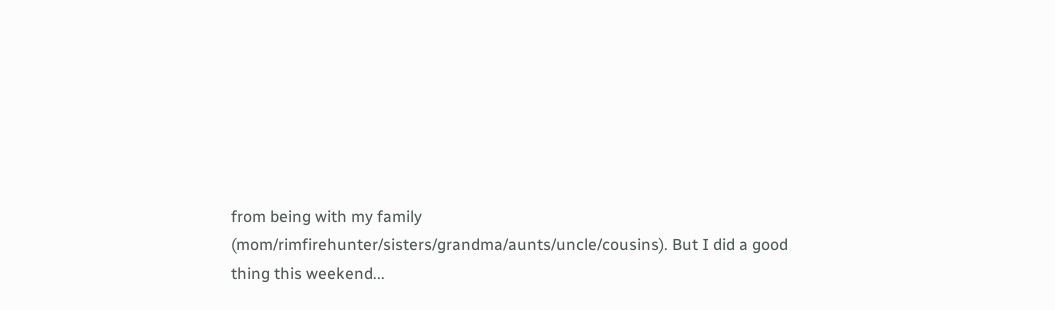from being with my family (mom/rimfirehunter/sisters/grandma/aunts/uncle/cousins). But I did a good thing this weekend...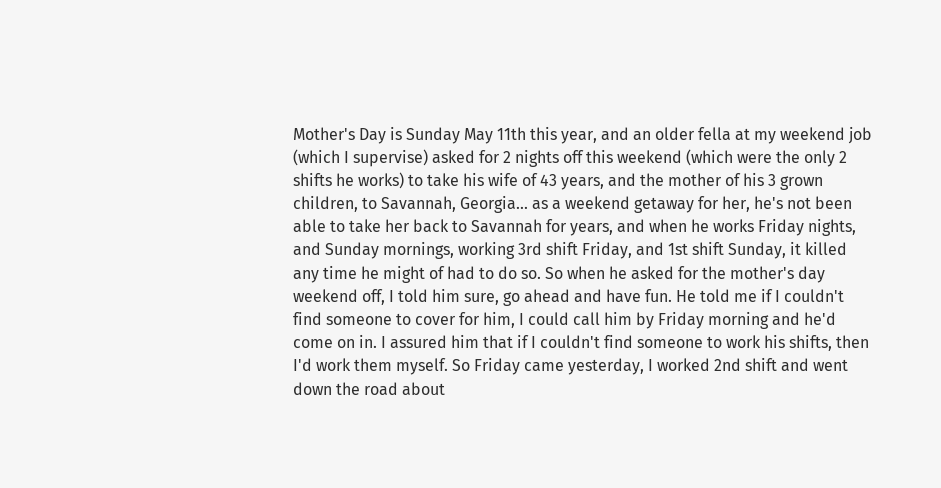Mother's Day is Sunday May 11th this year, and an older fella at my weekend job (which I supervise) asked for 2 nights off this weekend (which were the only 2 shifts he works) to take his wife of 43 years, and the mother of his 3 grown children, to Savannah, Georgia... as a weekend getaway for her, he's not been able to take her back to Savannah for years, and when he works Friday nights, and Sunday mornings, working 3rd shift Friday, and 1st shift Sunday, it killed any time he might of had to do so. So when he asked for the mother's day weekend off, I told him sure, go ahead and have fun. He told me if I couldn't find someone to cover for him, I could call him by Friday morning and he'd come on in. I assured him that if I couldn't find someone to work his shifts, then I'd work them myself. So Friday came yesterday, I worked 2nd shift and went down the road about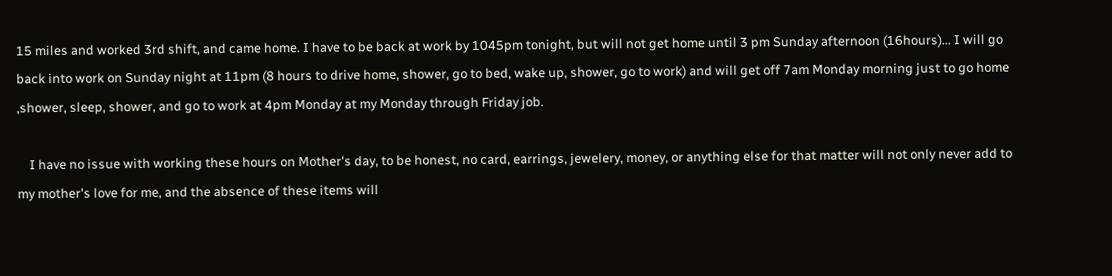15 miles and worked 3rd shift, and came home. I have to be back at work by 1045pm tonight, but will not get home until 3 pm Sunday afternoon (16hours)... I will go back into work on Sunday night at 11pm (8 hours to drive home, shower, go to bed, wake up, shower, go to work) and will get off 7am Monday morning just to go home ,shower, sleep, shower, and go to work at 4pm Monday at my Monday through Friday job.

    I have no issue with working these hours on Mother's day, to be honest, no card, earrings, jewelery, money, or anything else for that matter will not only never add to my mother's love for me, and the absence of these items will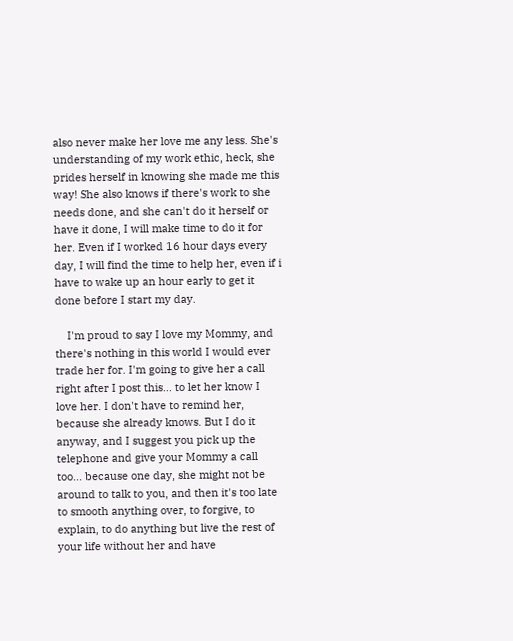also never make her love me any less. She's understanding of my work ethic, heck, she prides herself in knowing she made me this way! She also knows if there's work to she needs done, and she can't do it herself or have it done, I will make time to do it for her. Even if I worked 16 hour days every day, I will find the time to help her, even if i have to wake up an hour early to get it done before I start my day.

    I'm proud to say I love my Mommy, and there's nothing in this world I would ever trade her for. I'm going to give her a call right after I post this... to let her know I love her. I don't have to remind her, because she already knows. But I do it anyway, and I suggest you pick up the telephone and give your Mommy a call too... because one day, she might not be around to talk to you, and then it's too late to smooth anything over, to forgive, to explain, to do anything but live the rest of your life without her and have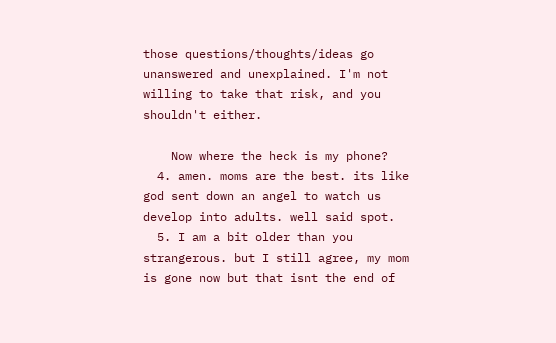those questions/thoughts/ideas go unanswered and unexplained. I'm not willing to take that risk, and you shouldn't either.

    Now where the heck is my phone?
  4. amen. moms are the best. its like god sent down an angel to watch us develop into adults. well said spot.
  5. I am a bit older than you strangerous. but I still agree, my mom is gone now but that isnt the end of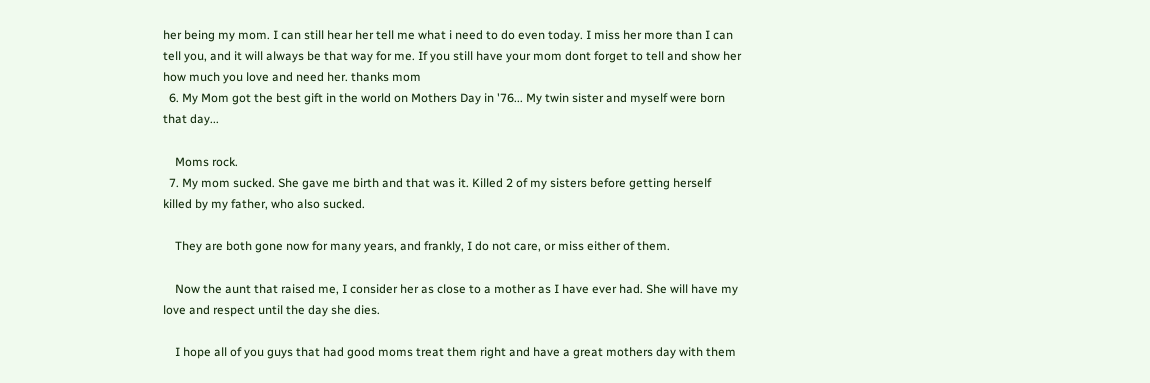her being my mom. I can still hear her tell me what i need to do even today. I miss her more than I can tell you, and it will always be that way for me. If you still have your mom dont forget to tell and show her how much you love and need her. thanks mom
  6. My Mom got the best gift in the world on Mothers Day in '76... My twin sister and myself were born that day...

    Moms rock.
  7. My mom sucked. She gave me birth and that was it. Killed 2 of my sisters before getting herself killed by my father, who also sucked.

    They are both gone now for many years, and frankly, I do not care, or miss either of them.

    Now the aunt that raised me, I consider her as close to a mother as I have ever had. She will have my love and respect until the day she dies.

    I hope all of you guys that had good moms treat them right and have a great mothers day with them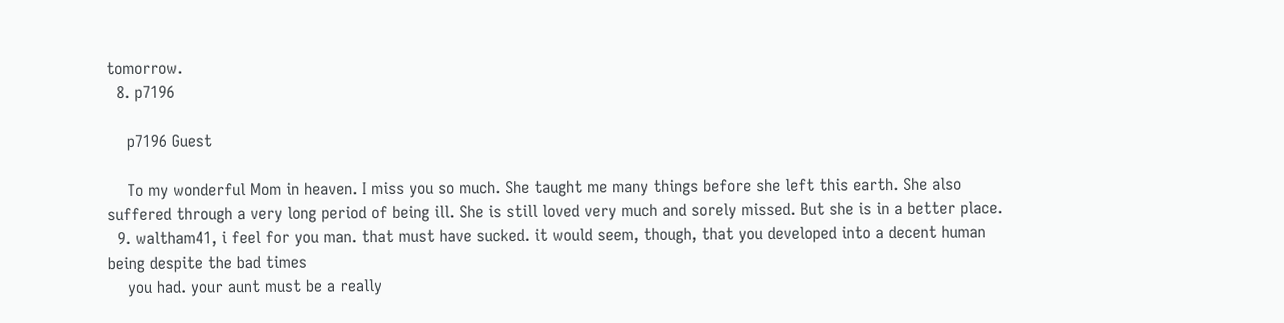tomorrow.
  8. p7196

    p7196 Guest

    To my wonderful Mom in heaven. I miss you so much. She taught me many things before she left this earth. She also suffered through a very long period of being ill. She is still loved very much and sorely missed. But she is in a better place.
  9. waltham41, i feel for you man. that must have sucked. it would seem, though, that you developed into a decent human being despite the bad times
    you had. your aunt must be a really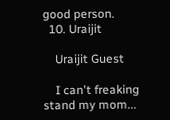good person.
  10. Uraijit

    Uraijit Guest

    I can't freaking stand my mom...